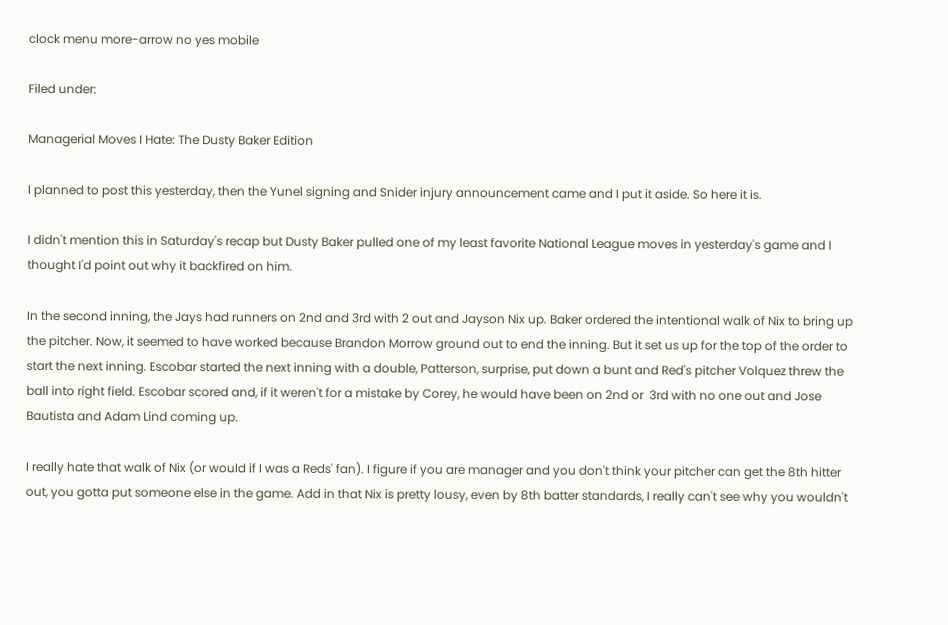clock menu more-arrow no yes mobile

Filed under:

Managerial Moves I Hate: The Dusty Baker Edition

I planned to post this yesterday, then the Yunel signing and Snider injury announcement came and I put it aside. So here it is.

I didn't mention this in Saturday's recap but Dusty Baker pulled one of my least favorite National League moves in yesterday's game and I thought I'd point out why it backfired on him.

In the second inning, the Jays had runners on 2nd and 3rd with 2 out and Jayson Nix up. Baker ordered the intentional walk of Nix to bring up the pitcher. Now, it seemed to have worked because Brandon Morrow ground out to end the inning. But it set us up for the top of the order to start the next inning. Escobar started the next inning with a double, Patterson, surprise, put down a bunt and Red's pitcher Volquez threw the ball into right field. Escobar scored and, if it weren't for a mistake by Corey, he would have been on 2nd or  3rd with no one out and Jose Bautista and Adam Lind coming up.

I really hate that walk of Nix (or would if I was a Reds' fan). I figure if you are manager and you don't think your pitcher can get the 8th hitter out, you gotta put someone else in the game. Add in that Nix is pretty lousy, even by 8th batter standards, I really can't see why you wouldn't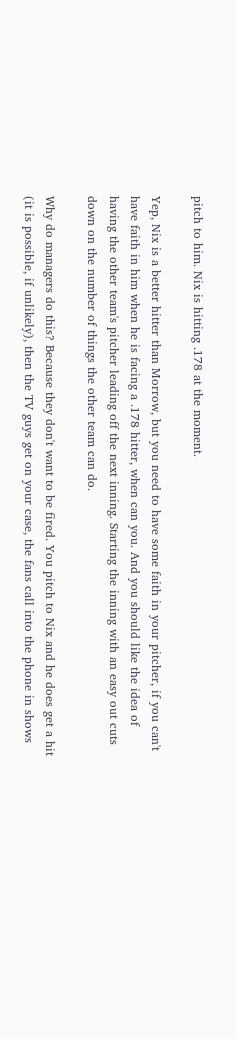pitch to him. Nix is hitting .178 at the moment.

Yep, Nix is a better hitter than Morrow, but you need to have some faith in your pitcher, if you can't have faith in him when he is facing a .178 hitter, when can you. And you should like the idea of having the other team's pitcher leading off the next inning. Starting the inning with an easy out cuts down on the number of things the other team can do.

Why do managers do this? Because they don't want to be fired. You pitch to Nix and he does get a hit (it is possible, if unlikely), then the TV guys get on your case, the fans call into the phone in shows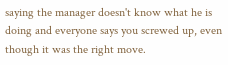saying the manager doesn't know what he is doing and everyone says you screwed up, even though it was the right move.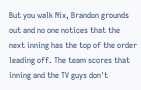But you walk Nix, Brandon grounds out and no one notices that the next inning has the top of the order leading off. The team scores that inning and the TV guys don't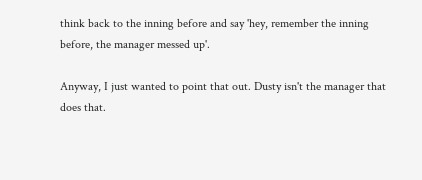think back to the inning before and say 'hey, remember the inning before, the manager messed up'.

Anyway, I just wanted to point that out. Dusty isn't the manager that does that.